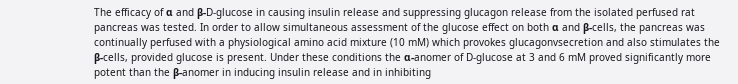The efficacy of α and β-D-glucose in causing insulin release and suppressing glucagon release from the isolated perfused rat pancreas was tested. In order to allow simultaneous assessment of the glucose effect on both α and β-cells, the pancreas was continually perfused with a physiological amino acid mixture (10 mM) which provokes glucagonvsecretion and also stimulates the β-cells, provided glucose is present. Under these conditions the α-anomer of D-glucose at 3 and 6 mM proved significantly more potent than the β-anomer in inducing insulin release and in inhibiting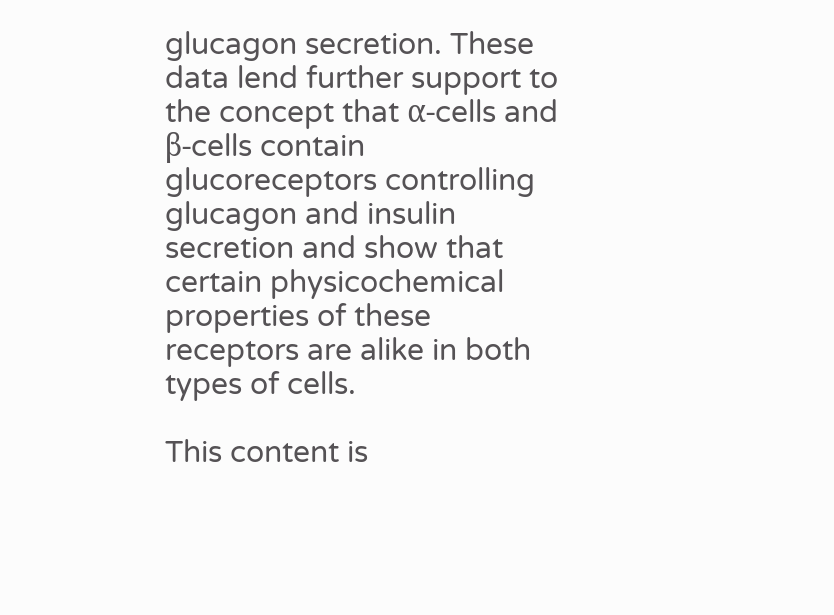glucagon secretion. These data lend further support to the concept that α-cells and β-cells contain glucoreceptors controlling glucagon and insulin secretion and show that certain physicochemical properties of these receptors are alike in both types of cells.

This content is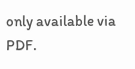only available via PDF.